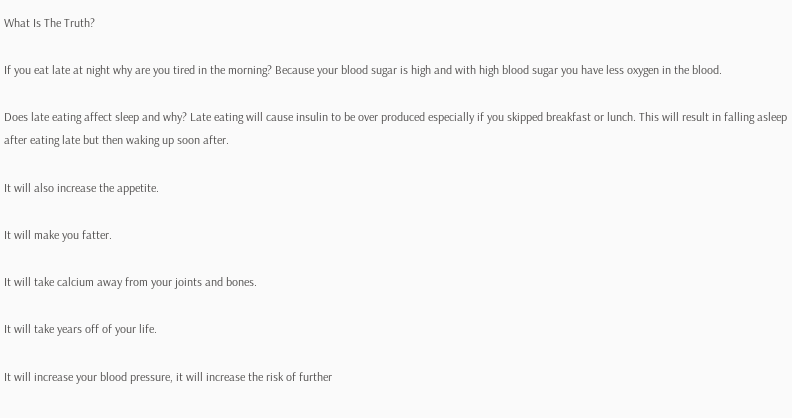What Is The Truth?

If you eat late at night why are you tired in the morning? Because your blood sugar is high and with high blood sugar you have less oxygen in the blood.

Does late eating affect sleep and why? Late eating will cause insulin to be over produced especially if you skipped breakfast or lunch. This will result in falling asleep after eating late but then waking up soon after.

It will also increase the appetite.

It will make you fatter.

It will take calcium away from your joints and bones.

It will take years off of your life.

It will increase your blood pressure, it will increase the risk of further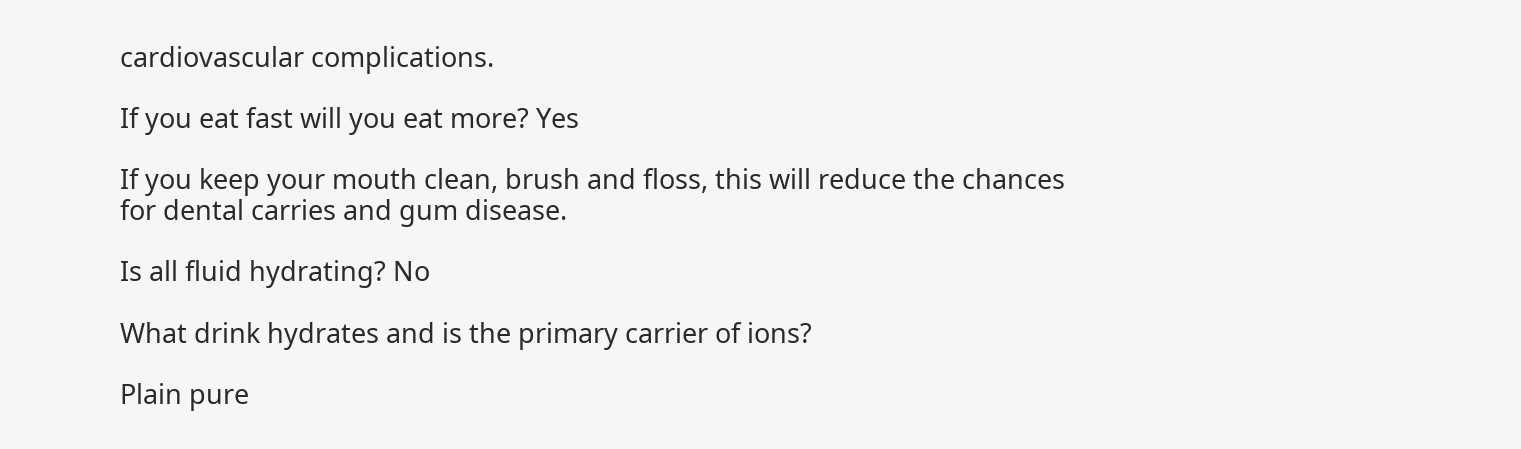cardiovascular complications.

If you eat fast will you eat more? Yes

If you keep your mouth clean, brush and floss, this will reduce the chances for dental carries and gum disease.

Is all fluid hydrating? No

What drink hydrates and is the primary carrier of ions?

Plain pure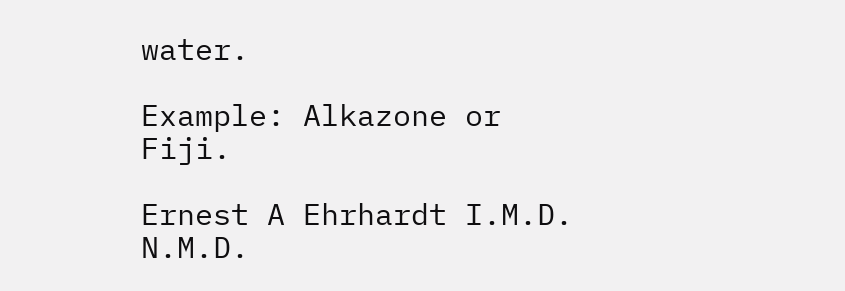water.

Example: Alkazone or Fiji.

Ernest A Ehrhardt I.M.D. N.M.D.